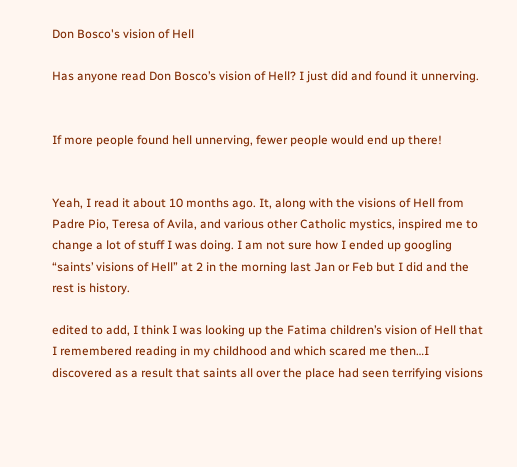Don Bosco's vision of Hell

Has anyone read Don Bosco’s vision of Hell? I just did and found it unnerving.


If more people found hell unnerving, fewer people would end up there!


Yeah, I read it about 10 months ago. It, along with the visions of Hell from Padre Pio, Teresa of Avila, and various other Catholic mystics, inspired me to change a lot of stuff I was doing. I am not sure how I ended up googling “saints’ visions of Hell” at 2 in the morning last Jan or Feb but I did and the rest is history.

edited to add, I think I was looking up the Fatima children’s vision of Hell that I remembered reading in my childhood and which scared me then…I discovered as a result that saints all over the place had seen terrifying visions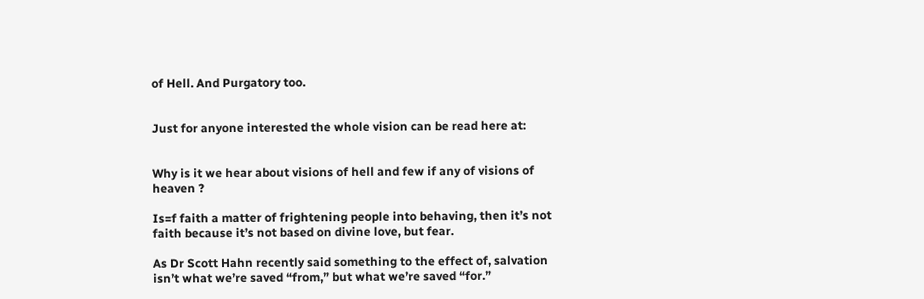of Hell. And Purgatory too.


Just for anyone interested the whole vision can be read here at:


Why is it we hear about visions of hell and few if any of visions of heaven ?

Is=f faith a matter of frightening people into behaving, then it’s not faith because it’s not based on divine love, but fear.

As Dr Scott Hahn recently said something to the effect of, salvation isn’t what we’re saved “from,” but what we’re saved “for.”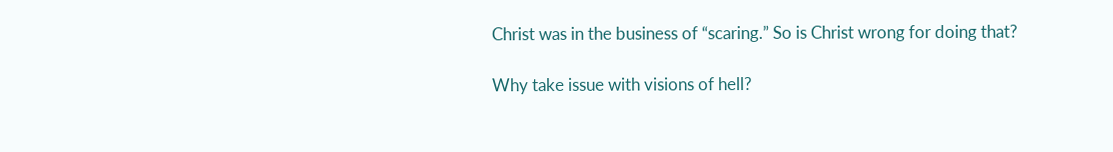Christ was in the business of “scaring.” So is Christ wrong for doing that?

Why take issue with visions of hell?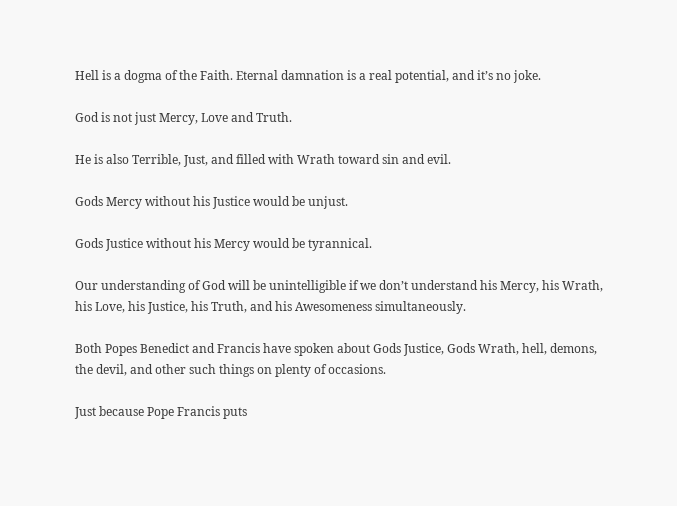Hell is a dogma of the Faith. Eternal damnation is a real potential, and it’s no joke.

God is not just Mercy, Love and Truth.

He is also Terrible, Just, and filled with Wrath toward sin and evil.

Gods Mercy without his Justice would be unjust.

Gods Justice without his Mercy would be tyrannical.

Our understanding of God will be unintelligible if we don’t understand his Mercy, his Wrath, his Love, his Justice, his Truth, and his Awesomeness simultaneously.

Both Popes Benedict and Francis have spoken about Gods Justice, Gods Wrath, hell, demons, the devil, and other such things on plenty of occasions.

Just because Pope Francis puts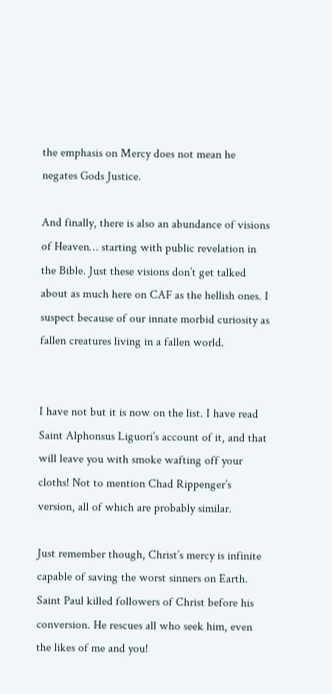the emphasis on Mercy does not mean he negates Gods Justice.

And finally, there is also an abundance of visions of Heaven… starting with public revelation in the Bible. Just these visions don’t get talked about as much here on CAF as the hellish ones. I suspect because of our innate morbid curiosity as fallen creatures living in a fallen world.


I have not but it is now on the list. I have read Saint Alphonsus Liguori’s account of it, and that will leave you with smoke wafting off your cloths! Not to mention Chad Rippenger’s version, all of which are probably similar.

Just remember though, Christ’s mercy is infinite capable of saving the worst sinners on Earth. Saint Paul killed followers of Christ before his conversion. He rescues all who seek him, even the likes of me and you!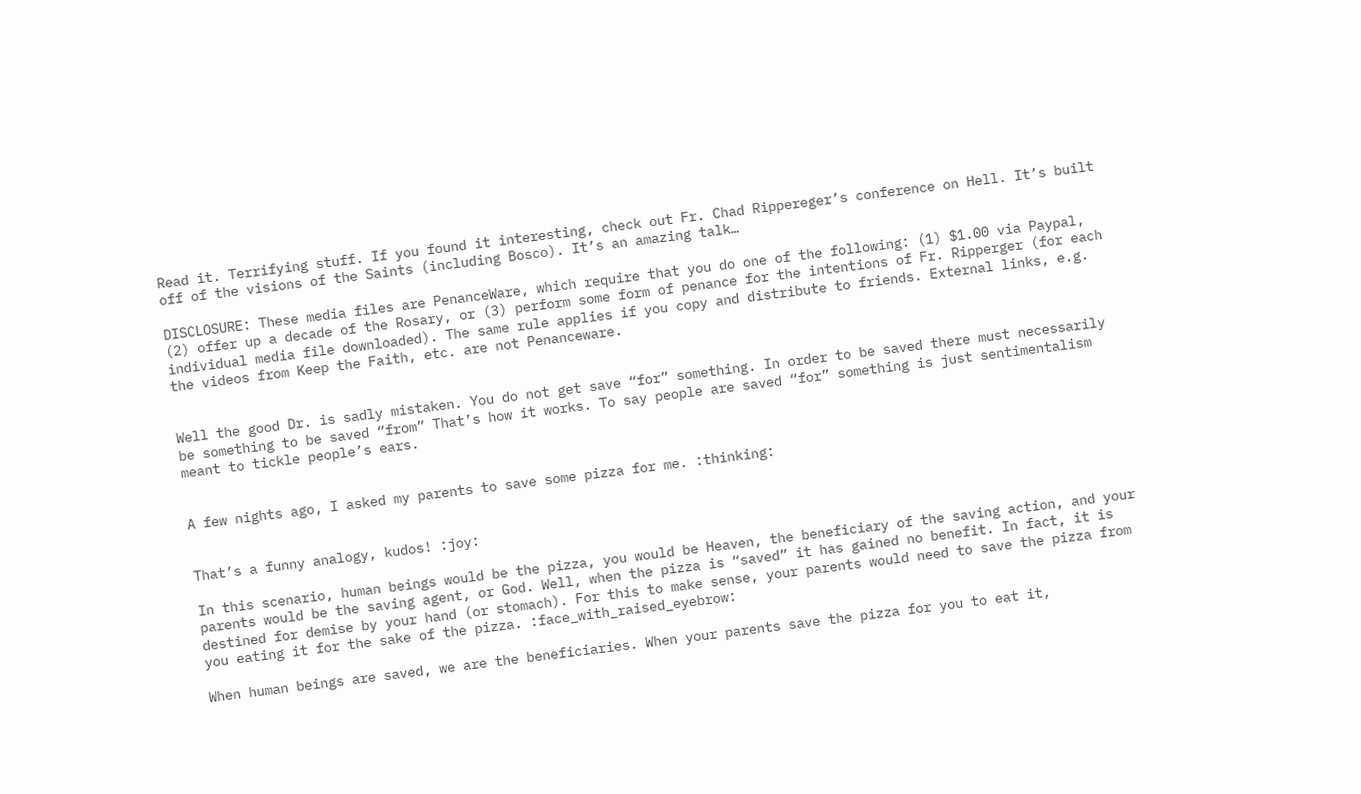Read it. Terrifying stuff. If you found it interesting, check out Fr. Chad Rippereger’s conference on Hell. It’s built off of the visions of the Saints (including Bosco). It’s an amazing talk…

DISCLOSURE: These media files are PenanceWare, which require that you do one of the following: (1) $1.00 via Paypal, (2) offer up a decade of the Rosary, or (3) perform some form of penance for the intentions of Fr. Ripperger (for each individual media file downloaded). The same rule applies if you copy and distribute to friends. External links, e.g. the videos from Keep the Faith, etc. are not Penanceware.


Well the good Dr. is sadly mistaken. You do not get save “for” something. In order to be saved there must necessarily be something to be saved “from” That’s how it works. To say people are saved “for” something is just sentimentalism meant to tickle people’s ears.


A few nights ago, I asked my parents to save some pizza for me. :thinking:


That’s a funny analogy, kudos! :joy:

In this scenario, human beings would be the pizza, you would be Heaven, the beneficiary of the saving action, and your parents would be the saving agent, or God. Well, when the pizza is “saved” it has gained no benefit. In fact, it is destined for demise by your hand (or stomach). For this to make sense, your parents would need to save the pizza from you eating it for the sake of the pizza. :face_with_raised_eyebrow:

When human beings are saved, we are the beneficiaries. When your parents save the pizza for you to eat it,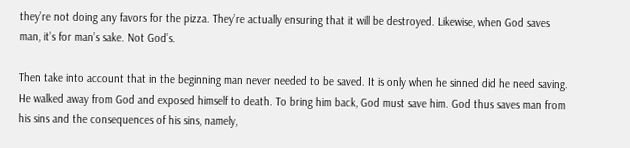they’re not doing any favors for the pizza. They’re actually ensuring that it will be destroyed. Likewise, when God saves man, it’s for man’s sake. Not God’s.

Then take into account that in the beginning man never needed to be saved. It is only when he sinned did he need saving. He walked away from God and exposed himself to death. To bring him back, God must save him. God thus saves man from his sins and the consequences of his sins, namely,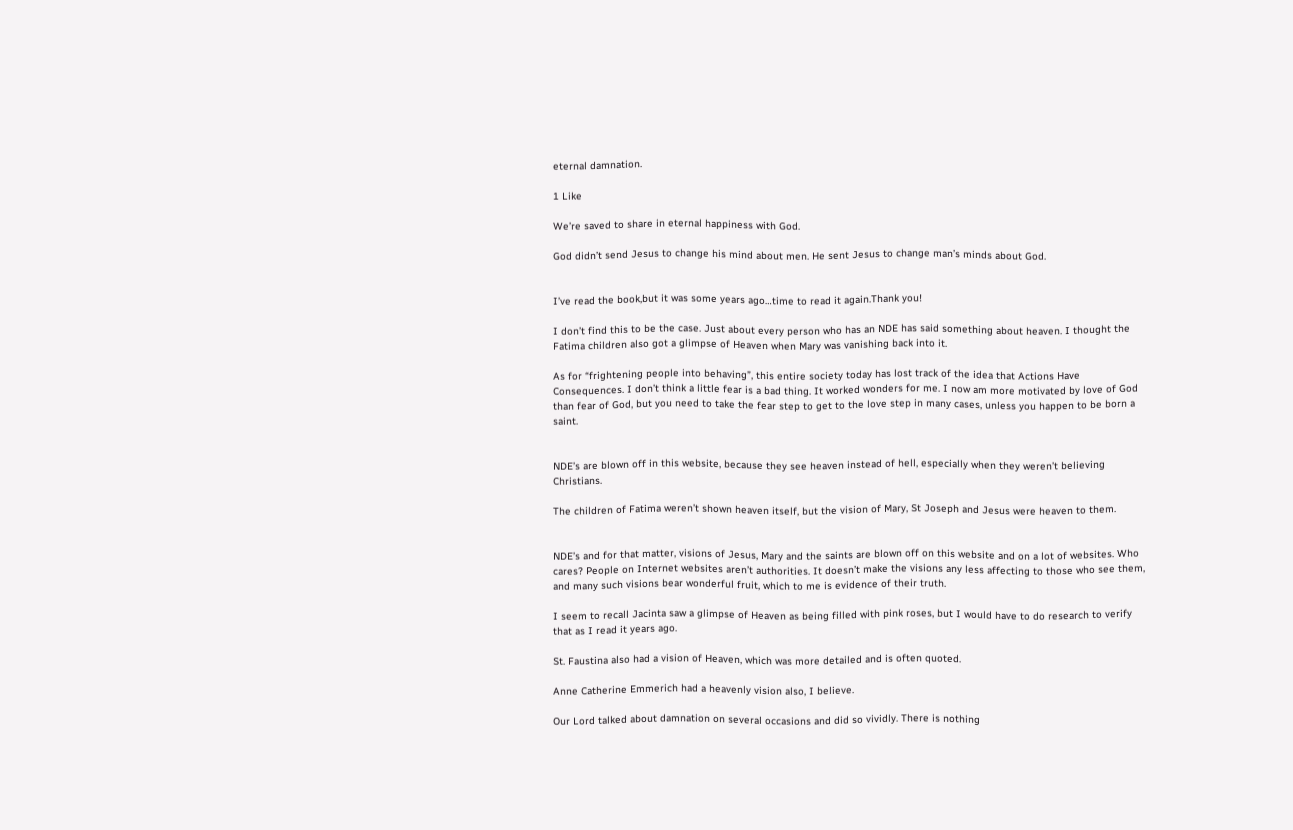eternal damnation.

1 Like

We’re saved to share in eternal happiness with God.

God didn’t send Jesus to change his mind about men. He sent Jesus to change man’s minds about God.


I’ve read the book,but it was some years ago…time to read it again.Thank you!

I don’t find this to be the case. Just about every person who has an NDE has said something about heaven. I thought the Fatima children also got a glimpse of Heaven when Mary was vanishing back into it.

As for “frightening people into behaving”, this entire society today has lost track of the idea that Actions Have Consequences. I don’t think a little fear is a bad thing. It worked wonders for me. I now am more motivated by love of God than fear of God, but you need to take the fear step to get to the love step in many cases, unless you happen to be born a saint.


NDE’s are blown off in this website, because they see heaven instead of hell, especially when they weren’t believing Christians.

The children of Fatima weren’t shown heaven itself, but the vision of Mary, St Joseph and Jesus were heaven to them.


NDE’s and for that matter, visions of Jesus, Mary and the saints are blown off on this website and on a lot of websites. Who cares? People on Internet websites aren’t authorities. It doesn’t make the visions any less affecting to those who see them, and many such visions bear wonderful fruit, which to me is evidence of their truth.

I seem to recall Jacinta saw a glimpse of Heaven as being filled with pink roses, but I would have to do research to verify that as I read it years ago.

St. Faustina also had a vision of Heaven, which was more detailed and is often quoted.

Anne Catherine Emmerich had a heavenly vision also, I believe.

Our Lord talked about damnation on several occasions and did so vividly. There is nothing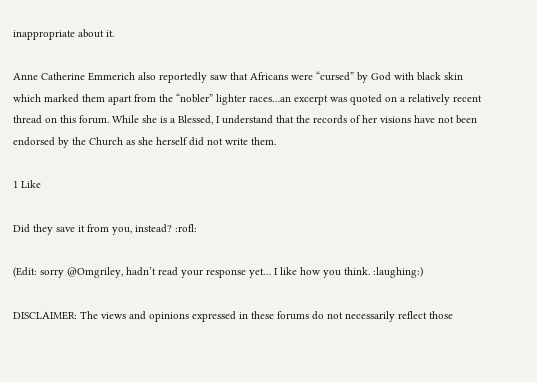inappropriate about it.

Anne Catherine Emmerich also reportedly saw that Africans were “cursed” by God with black skin which marked them apart from the “nobler” lighter races…an excerpt was quoted on a relatively recent thread on this forum. While she is a Blessed, I understand that the records of her visions have not been endorsed by the Church as she herself did not write them.

1 Like

Did they save it from you, instead? :rofl:

(Edit: sorry @Omgriley, hadn’t read your response yet… I like how you think. :laughing:)

DISCLAIMER: The views and opinions expressed in these forums do not necessarily reflect those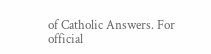of Catholic Answers. For official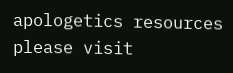apologetics resources please visit